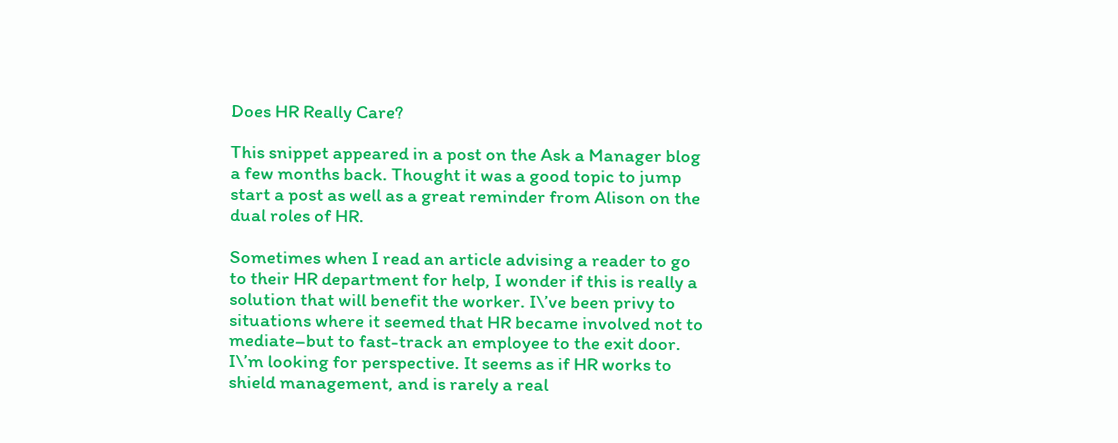Does HR Really Care?

This snippet appeared in a post on the Ask a Manager blog a few months back. Thought it was a good topic to jump start a post as well as a great reminder from Alison on the dual roles of HR.

Sometimes when I read an article advising a reader to go to their HR department for help, I wonder if this is really a solution that will benefit the worker. I\’ve been privy to situations where it seemed that HR became involved not to mediate–but to fast-track an employee to the exit door. I\’m looking for perspective. It seems as if HR works to shield management, and is rarely a real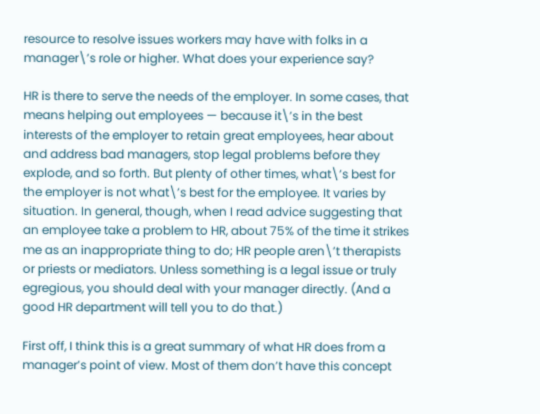resource to resolve issues workers may have with folks in a manager\’s role or higher. What does your experience say?

HR is there to serve the needs of the employer. In some cases, that means helping out employees — because it\’s in the best interests of the employer to retain great employees, hear about and address bad managers, stop legal problems before they explode, and so forth. But plenty of other times, what\’s best for the employer is not what\’s best for the employee. It varies by situation. In general, though, when I read advice suggesting that an employee take a problem to HR, about 75% of the time it strikes me as an inappropriate thing to do; HR people aren\’t therapists or priests or mediators. Unless something is a legal issue or truly egregious, you should deal with your manager directly. (And a good HR department will tell you to do that.)

First off, I think this is a great summary of what HR does from a manager’s point of view. Most of them don’t have this concept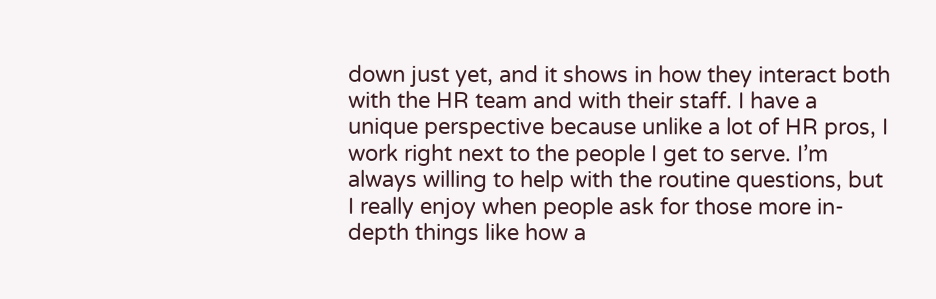down just yet, and it shows in how they interact both with the HR team and with their staff. I have a unique perspective because unlike a lot of HR pros, I work right next to the people I get to serve. I’m always willing to help with the routine questions, but I really enjoy when people ask for those more in-depth things like how a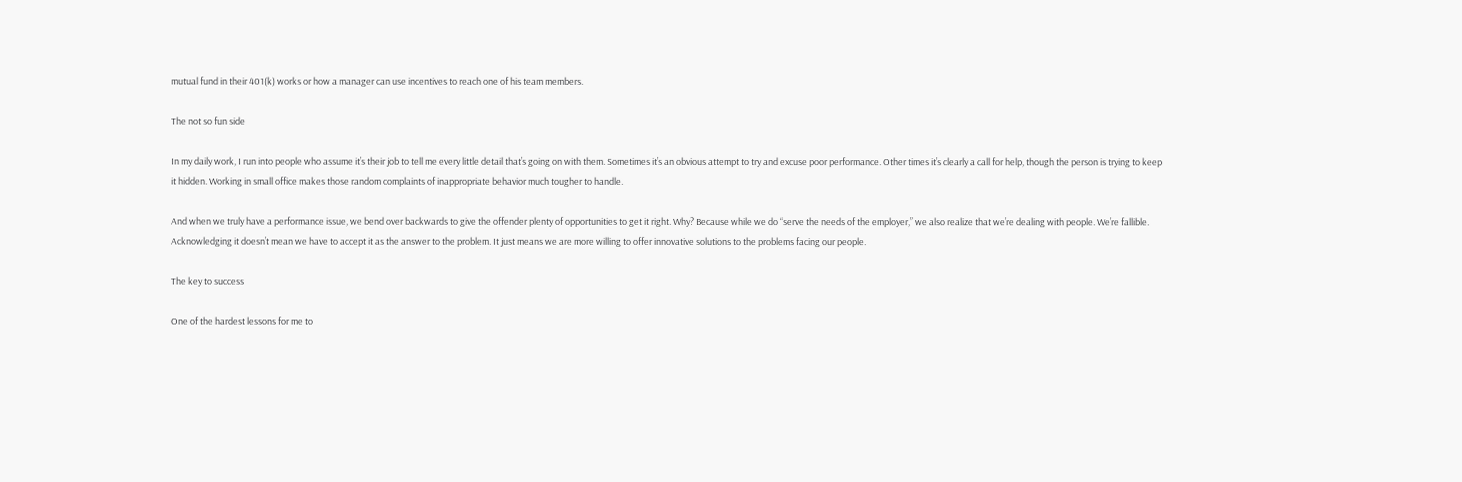mutual fund in their 401(k) works or how a manager can use incentives to reach one of his team members.

The not so fun side

In my daily work, I run into people who assume it’s their job to tell me every little detail that’s going on with them. Sometimes it’s an obvious attempt to try and excuse poor performance. Other times it’s clearly a call for help, though the person is trying to keep it hidden. Working in small office makes those random complaints of inappropriate behavior much tougher to handle.

And when we truly have a performance issue, we bend over backwards to give the offender plenty of opportunities to get it right. Why? Because while we do “serve the needs of the employer,” we also realize that we’re dealing with people. We’re fallible. Acknowledging it doesn’t mean we have to accept it as the answer to the problem. It just means we are more willing to offer innovative solutions to the problems facing our people.

The key to success

One of the hardest lessons for me to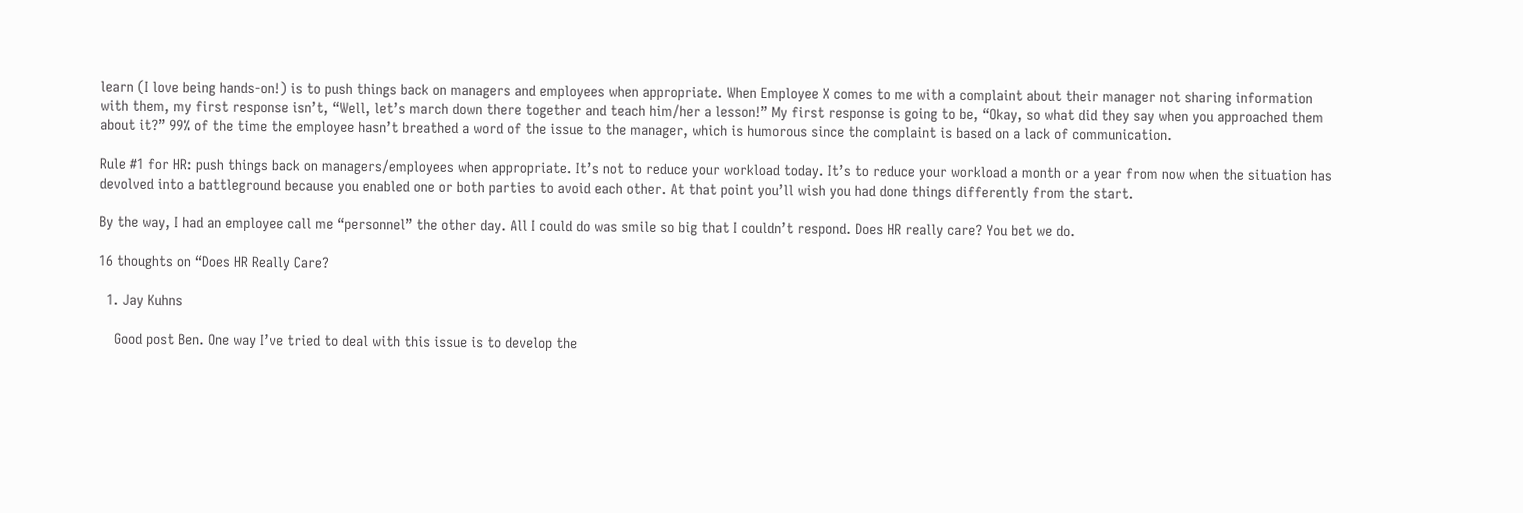learn (I love being hands-on!) is to push things back on managers and employees when appropriate. When Employee X comes to me with a complaint about their manager not sharing information with them, my first response isn’t, “Well, let’s march down there together and teach him/her a lesson!” My first response is going to be, “Okay, so what did they say when you approached them about it?” 99% of the time the employee hasn’t breathed a word of the issue to the manager, which is humorous since the complaint is based on a lack of communication.

Rule #1 for HR: push things back on managers/employees when appropriate. It’s not to reduce your workload today. It’s to reduce your workload a month or a year from now when the situation has devolved into a battleground because you enabled one or both parties to avoid each other. At that point you’ll wish you had done things differently from the start.

By the way, I had an employee call me “personnel” the other day. All I could do was smile so big that I couldn’t respond. Does HR really care? You bet we do.

16 thoughts on “Does HR Really Care?

  1. Jay Kuhns

    Good post Ben. One way I’ve tried to deal with this issue is to develop the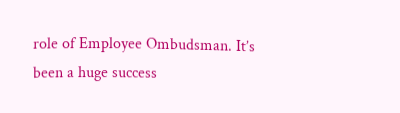role of Employee Ombudsman. It’s been a huge success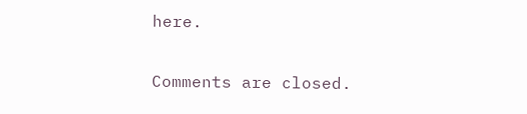here.

Comments are closed.